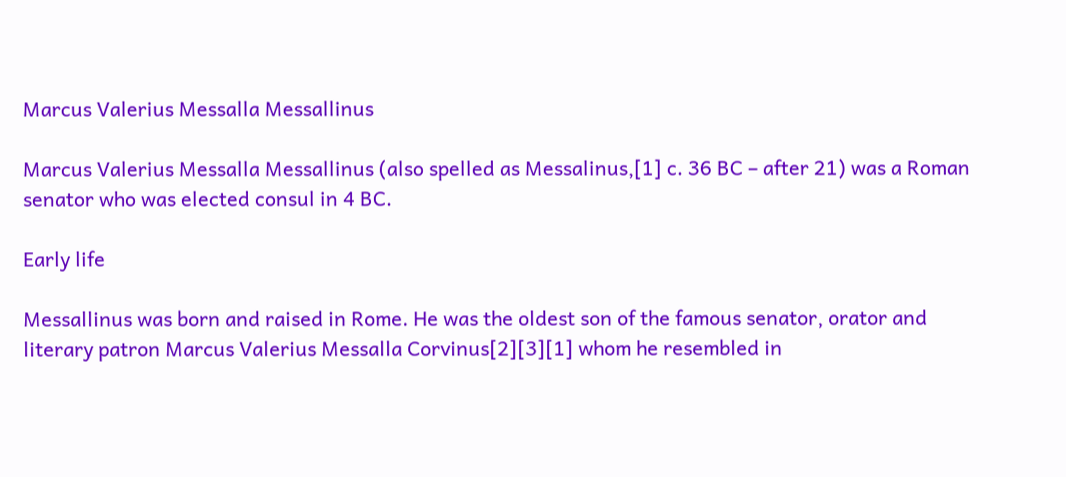Marcus Valerius Messalla Messallinus

Marcus Valerius Messalla Messallinus (also spelled as Messalinus,[1] c. 36 BC – after 21) was a Roman senator who was elected consul in 4 BC.

Early life

Messallinus was born and raised in Rome. He was the oldest son of the famous senator, orator and literary patron Marcus Valerius Messalla Corvinus[2][3][1] whom he resembled in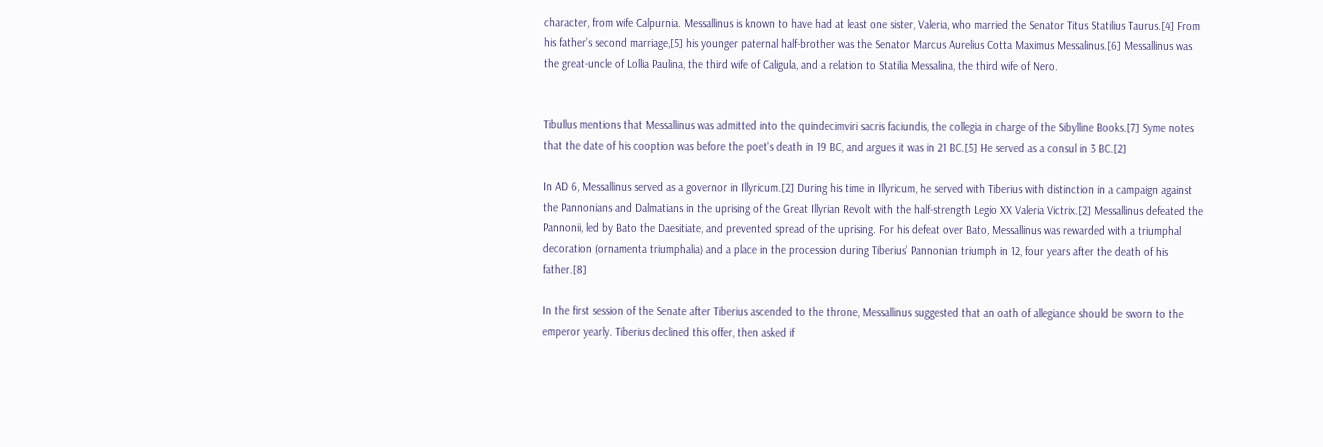character, from wife Calpurnia. Messallinus is known to have had at least one sister, Valeria, who married the Senator Titus Statilius Taurus.[4] From his father’s second marriage,[5] his younger paternal half-brother was the Senator Marcus Aurelius Cotta Maximus Messalinus.[6] Messallinus was the great-uncle of Lollia Paulina, the third wife of Caligula, and a relation to Statilia Messalina, the third wife of Nero.


Tibullus mentions that Messallinus was admitted into the quindecimviri sacris faciundis, the collegia in charge of the Sibylline Books.[7] Syme notes that the date of his cooption was before the poet's death in 19 BC, and argues it was in 21 BC.[5] He served as a consul in 3 BC.[2]

In AD 6, Messallinus served as a governor in Illyricum.[2] During his time in Illyricum, he served with Tiberius with distinction in a campaign against the Pannonians and Dalmatians in the uprising of the Great Illyrian Revolt with the half-strength Legio XX Valeria Victrix.[2] Messallinus defeated the Pannonii, led by Bato the Daesitiate, and prevented spread of the uprising. For his defeat over Bato, Messallinus was rewarded with a triumphal decoration (ornamenta triumphalia) and a place in the procession during Tiberius’ Pannonian triumph in 12, four years after the death of his father.[8]

In the first session of the Senate after Tiberius ascended to the throne, Messallinus suggested that an oath of allegiance should be sworn to the emperor yearly. Tiberius declined this offer, then asked if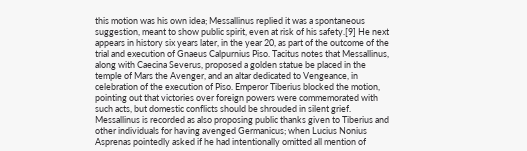this motion was his own idea; Messallinus replied it was a spontaneous suggestion, meant to show public spirit, even at risk of his safety.[9] He next appears in history six years later, in the year 20, as part of the outcome of the trial and execution of Gnaeus Calpurnius Piso. Tacitus notes that Messallinus, along with Caecina Severus, proposed a golden statue be placed in the temple of Mars the Avenger, and an altar dedicated to Vengeance, in celebration of the execution of Piso. Emperor Tiberius blocked the motion, pointing out that victories over foreign powers were commemorated with such acts, but domestic conflicts should be shrouded in silent grief. Messallinus is recorded as also proposing public thanks given to Tiberius and other individuals for having avenged Germanicus; when Lucius Nonius Asprenas pointedly asked if he had intentionally omitted all mention of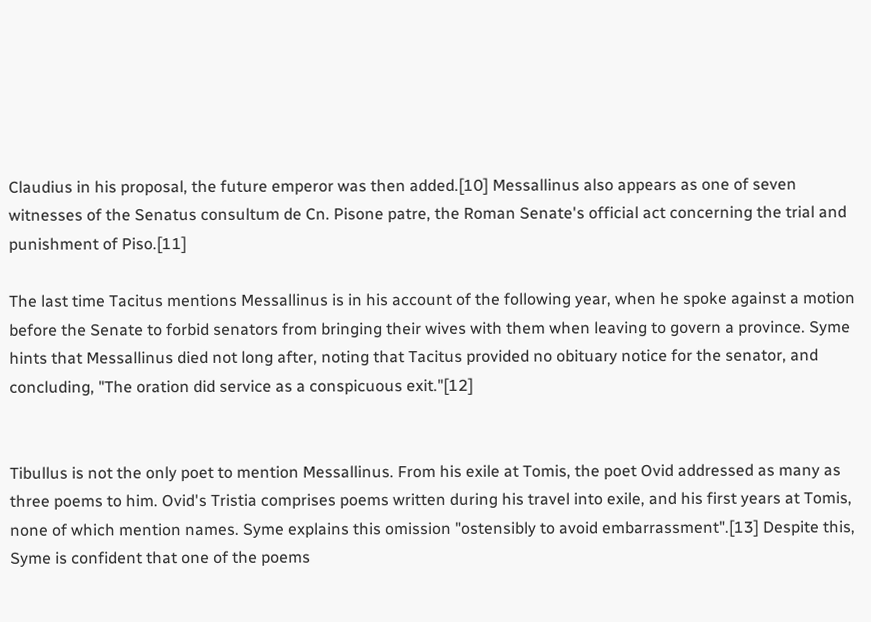Claudius in his proposal, the future emperor was then added.[10] Messallinus also appears as one of seven witnesses of the Senatus consultum de Cn. Pisone patre, the Roman Senate's official act concerning the trial and punishment of Piso.[11]

The last time Tacitus mentions Messallinus is in his account of the following year, when he spoke against a motion before the Senate to forbid senators from bringing their wives with them when leaving to govern a province. Syme hints that Messallinus died not long after, noting that Tacitus provided no obituary notice for the senator, and concluding, "The oration did service as a conspicuous exit."[12]


Tibullus is not the only poet to mention Messallinus. From his exile at Tomis, the poet Ovid addressed as many as three poems to him. Ovid's Tristia comprises poems written during his travel into exile, and his first years at Tomis, none of which mention names. Syme explains this omission "ostensibly to avoid embarrassment".[13] Despite this, Syme is confident that one of the poems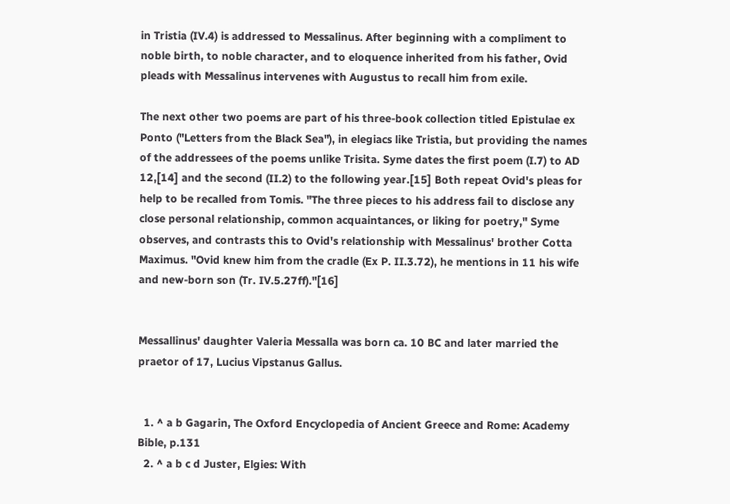in Tristia (IV.4) is addressed to Messalinus. After beginning with a compliment to noble birth, to noble character, and to eloquence inherited from his father, Ovid pleads with Messalinus intervenes with Augustus to recall him from exile.

The next other two poems are part of his three-book collection titled Epistulae ex Ponto ("Letters from the Black Sea"), in elegiacs like Tristia, but providing the names of the addressees of the poems unlike Trisita. Syme dates the first poem (I.7) to AD 12,[14] and the second (II.2) to the following year.[15] Both repeat Ovid's pleas for help to be recalled from Tomis. "The three pieces to his address fail to disclose any close personal relationship, common acquaintances, or liking for poetry," Syme observes, and contrasts this to Ovid's relationship with Messalinus' brother Cotta Maximus. "Ovid knew him from the cradle (Ex P. II.3.72), he mentions in 11 his wife and new-born son (Tr. IV.5.27ff)."[16]


Messallinus' daughter Valeria Messalla was born ca. 10 BC and later married the praetor of 17, Lucius Vipstanus Gallus.


  1. ^ a b Gagarin, The Oxford Encyclopedia of Ancient Greece and Rome: Academy Bible, p.131
  2. ^ a b c d Juster, Elgies: With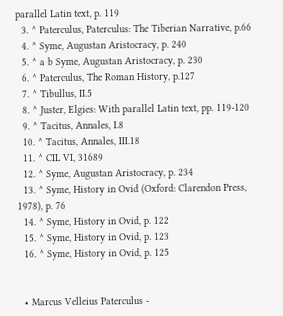parallel Latin text, p. 119
  3. ^ Paterculus, Paterculus: The Tiberian Narrative, p.66
  4. ^ Syme, Augustan Aristocracy, p. 240
  5. ^ a b Syme, Augustan Aristocracy, p. 230
  6. ^ Paterculus, The Roman History, p.127
  7. ^ Tibullus, II.5
  8. ^ Juster, Elgies: With parallel Latin text, pp. 119-120
  9. ^ Tacitus, Annales, I.8
  10. ^ Tacitus, Annales, III.18
  11. ^ CIL VI, 31689
  12. ^ Syme, Augustan Aristocracy, p. 234
  13. ^ Syme, History in Ovid (Oxford: Clarendon Press, 1978), p. 76
  14. ^ Syme, History in Ovid, p. 122
  15. ^ Syme, History in Ovid, p. 123
  16. ^ Syme, History in Ovid, p. 125


  • Marcus Velleius Paterculus -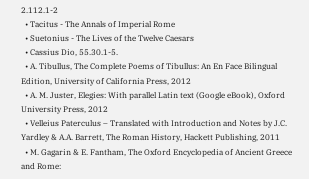2.112.1-2
  • Tacitus - The Annals of Imperial Rome
  • Suetonius - The Lives of the Twelve Caesars
  • Cassius Dio, 55.30.1-5.
  • A. Tibullus, The Complete Poems of Tibullus: An En Face Bilingual Edition, University of California Press, 2012
  • A. M. Juster, Elegies: With parallel Latin text (Google eBook), Oxford University Press, 2012
  • Velleius Paterculus – Translated with Introduction and Notes by J.C. Yardley & A.A. Barrett, The Roman History, Hackett Publishing, 2011
  • M. Gagarin & E. Fantham, The Oxford Encyclopedia of Ancient Greece and Rome: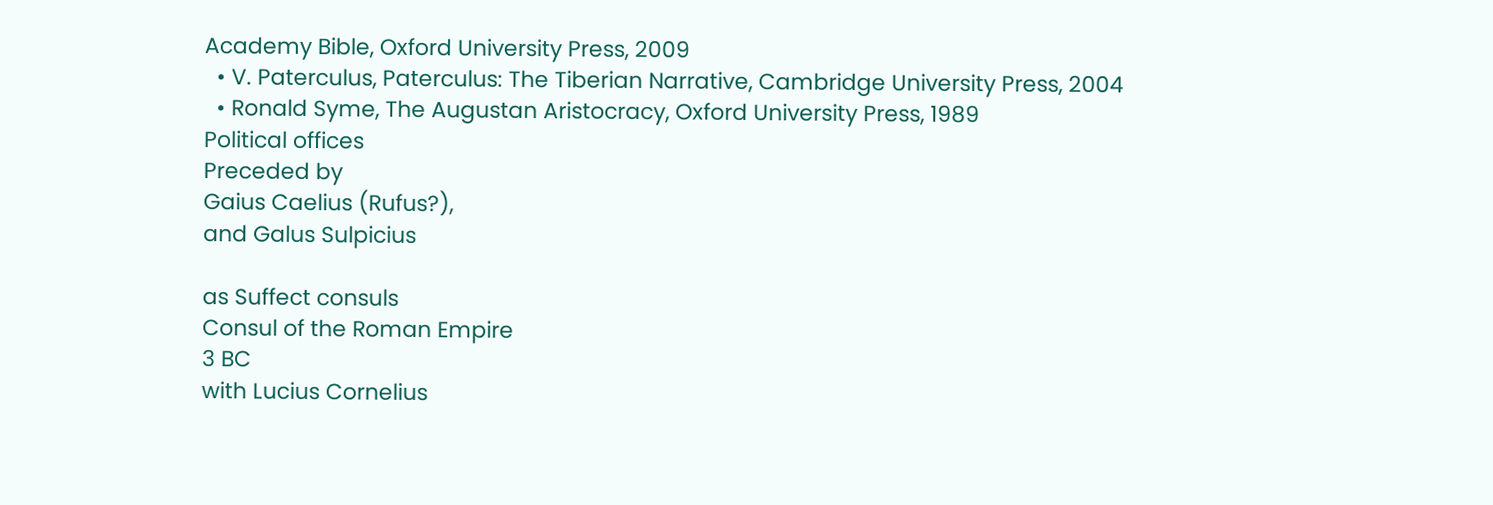Academy Bible, Oxford University Press, 2009
  • V. Paterculus, Paterculus: The Tiberian Narrative, Cambridge University Press, 2004
  • Ronald Syme, The Augustan Aristocracy, Oxford University Press, 1989
Political offices
Preceded by
Gaius Caelius (Rufus?),
and Galus Sulpicius

as Suffect consuls
Consul of the Roman Empire
3 BC
with Lucius Cornelius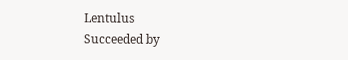Lentulus
Succeeded by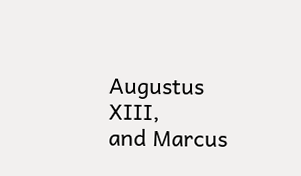Augustus XIII,
and Marcus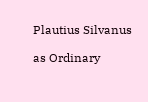Plautius Silvanus

as Ordinary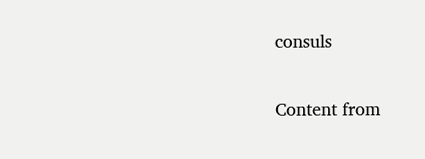consuls

Content from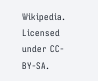Wikipedia. Licensed under CC-BY-SA.